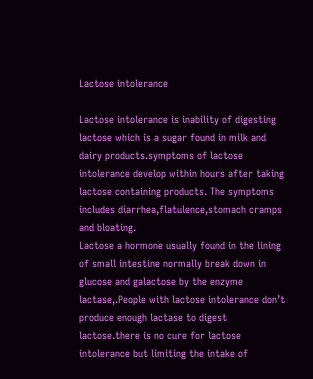Lactose intolerance

Lactose intolerance is inability of digesting lactose which is a sugar found in milk and dairy products.symptoms of lactose intolerance develop within hours after taking lactose containing products. The symptoms includes diarrhea,flatulence,stomach cramps and bloating.
Lactose a hormone usually found in the lining of small intestine normally break down in glucose and galactose by the enzyme lactase,.People with lactose intolerance don’t produce enough lactase to digest lactose.there is no cure for lactose intolerance but limiting the intake of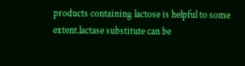products containing lactose is helpful to some extent.lactase substitute can be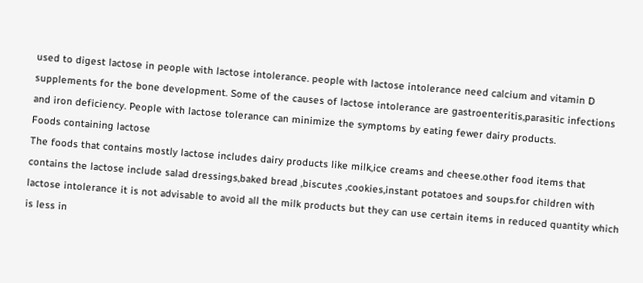used to digest lactose in people with lactose intolerance. people with lactose intolerance need calcium and vitamin D supplements for the bone development. Some of the causes of lactose intolerance are gastroenteritis,parasitic infections and iron deficiency. People with lactose tolerance can minimize the symptoms by eating fewer dairy products.
Foods containing lactose
The foods that contains mostly lactose includes dairy products like milk,ice creams and cheese.other food items that contains the lactose include salad dressings,baked bread ,biscutes ,cookies,instant potatoes and soups.for children with lactose intolerance it is not advisable to avoid all the milk products but they can use certain items in reduced quantity which is less in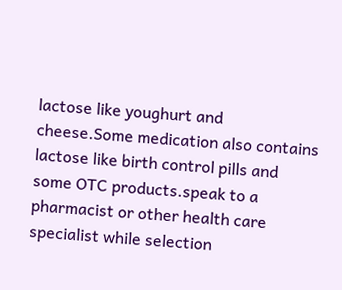lactose like youghurt and cheese.Some medication also contains lactose like birth control pills and some OTC products.speak to a pharmacist or other health care specialist while selection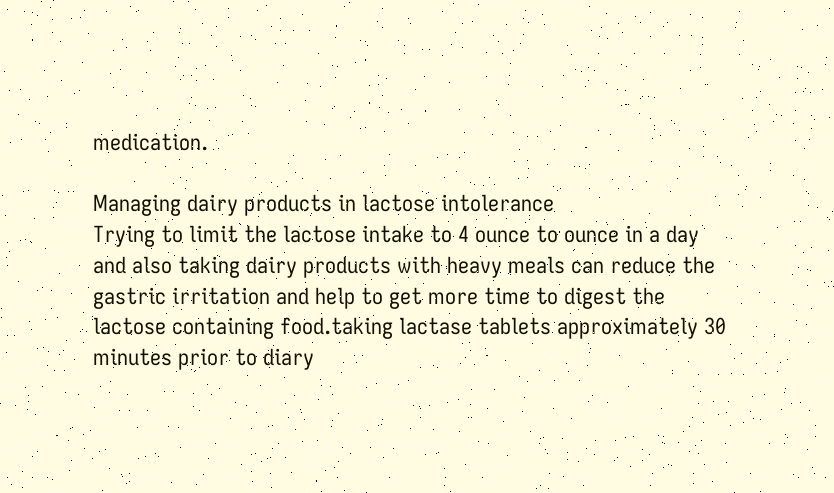medication.

Managing dairy products in lactose intolerance
Trying to limit the lactose intake to 4 ounce to ounce in a day and also taking dairy products with heavy meals can reduce the gastric irritation and help to get more time to digest the lactose containing food.taking lactase tablets approximately 30 minutes prior to diary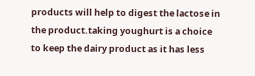products will help to digest the lactose in the product.taking youghurt is a choice to keep the dairy product as it has less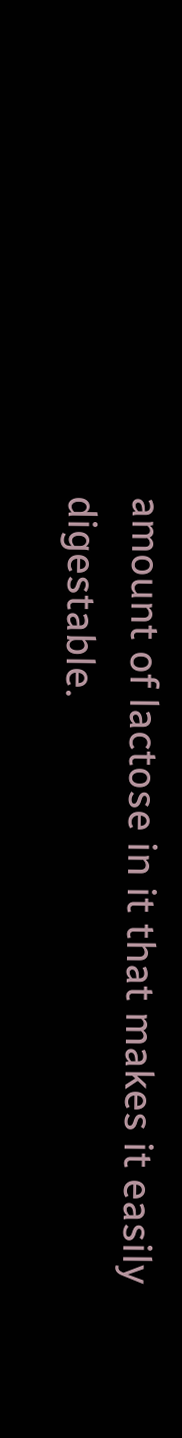amount of lactose in it that makes it easily digestable.